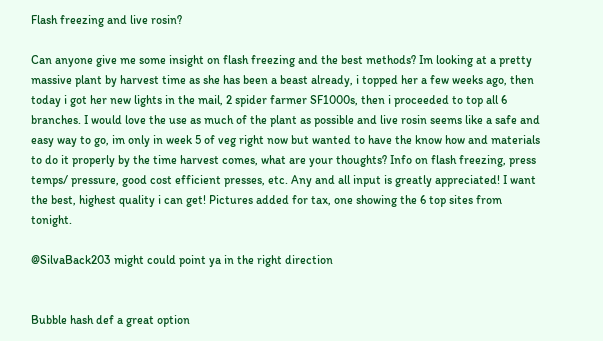Flash freezing and live rosin?

Can anyone give me some insight on flash freezing and the best methods? Im looking at a pretty massive plant by harvest time as she has been a beast already, i topped her a few weeks ago, then today i got her new lights in the mail, 2 spider farmer SF1000s, then i proceeded to top all 6 branches. I would love the use as much of the plant as possible and live rosin seems like a safe and easy way to go, im only in week 5 of veg right now but wanted to have the know how and materials to do it properly by the time harvest comes, what are your thoughts? Info on flash freezing, press temps/ pressure, good cost efficient presses, etc. Any and all input is greatly appreciated! I want the best, highest quality i can get! Pictures added for tax, one showing the 6 top sites from tonight.

@SilvaBack203 might could point ya in the right direction


Bubble hash def a great option